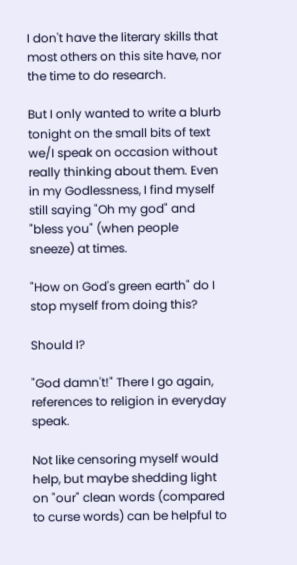I don't have the literary skills that most others on this site have, nor the time to do research.

But I only wanted to write a blurb tonight on the small bits of text we/I speak on occasion without really thinking about them. Even in my Godlessness, I find myself still saying "Oh my god" and "bless you" (when people sneeze) at times.

"How on God's green earth" do I stop myself from doing this?

Should I?

"God damn't!" There I go again, references to religion in everyday speak.

Not like censoring myself would help, but maybe shedding light on "our" clean words (compared to curse words) can be helpful to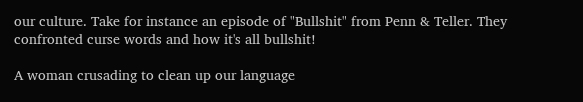our culture. Take for instance an episode of "Bullshit" from Penn & Teller. They confronted curse words and how it's all bullshit!

A woman crusading to clean up our language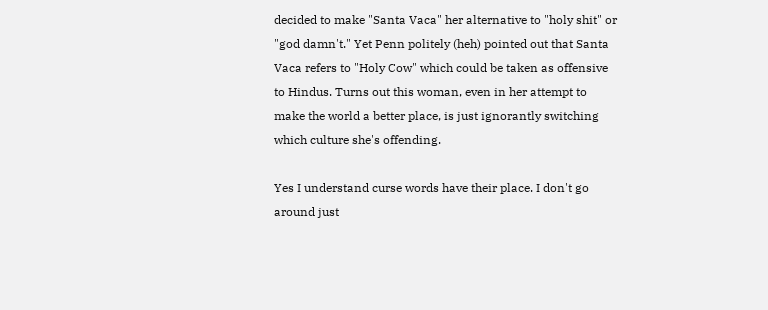decided to make "Santa Vaca" her alternative to "holy shit" or "god damn't." Yet Penn politely (heh) pointed out that Santa Vaca refers to "Holy Cow" which could be taken as offensive to Hindus. Turns out this woman, even in her attempt to make the world a better place, is just ignorantly switching which culture she's offending.

Yes I understand curse words have their place. I don't go around just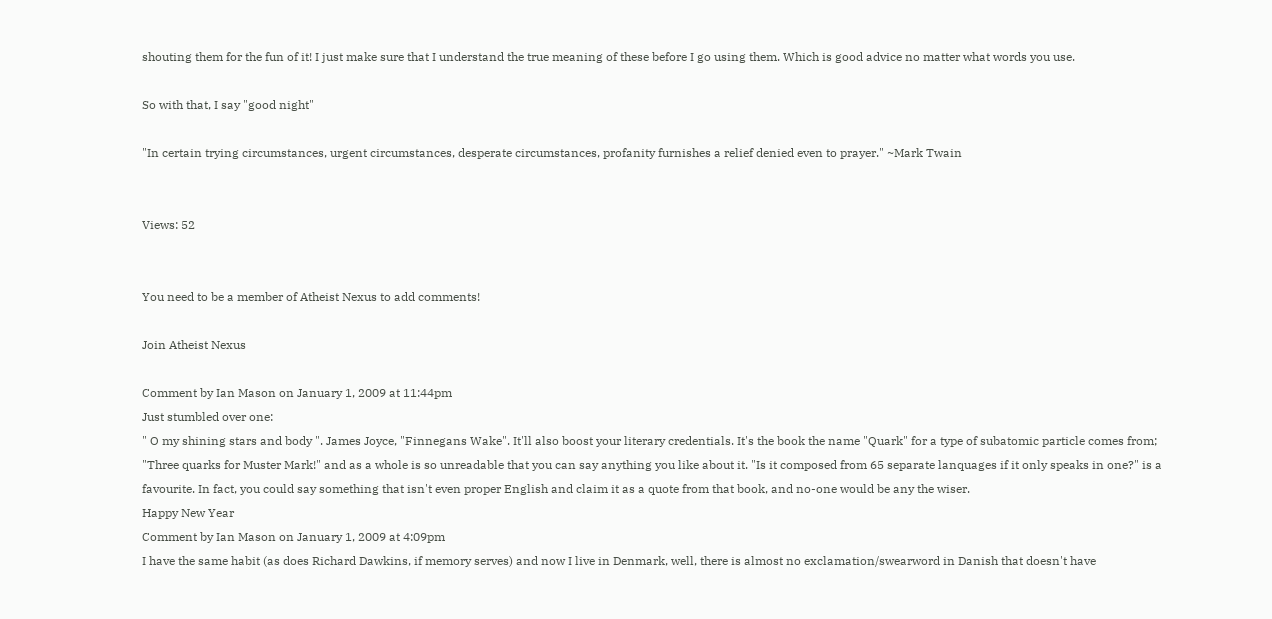shouting them for the fun of it! I just make sure that I understand the true meaning of these before I go using them. Which is good advice no matter what words you use.

So with that, I say "good night"

"In certain trying circumstances, urgent circumstances, desperate circumstances, profanity furnishes a relief denied even to prayer." ~Mark Twain


Views: 52


You need to be a member of Atheist Nexus to add comments!

Join Atheist Nexus

Comment by Ian Mason on January 1, 2009 at 11:44pm
Just stumbled over one:
" O my shining stars and body ". James Joyce, "Finnegans Wake". It'll also boost your literary credentials. It's the book the name "Quark" for a type of subatomic particle comes from; "Three quarks for Muster Mark!" and as a whole is so unreadable that you can say anything you like about it. "Is it composed from 65 separate lanquages if it only speaks in one?" is a favourite. In fact, you could say something that isn't even proper English and claim it as a quote from that book, and no-one would be any the wiser.
Happy New Year
Comment by Ian Mason on January 1, 2009 at 4:09pm
I have the same habit (as does Richard Dawkins, if memory serves) and now I live in Denmark, well, there is almost no exclamation/swearword in Danish that doesn't have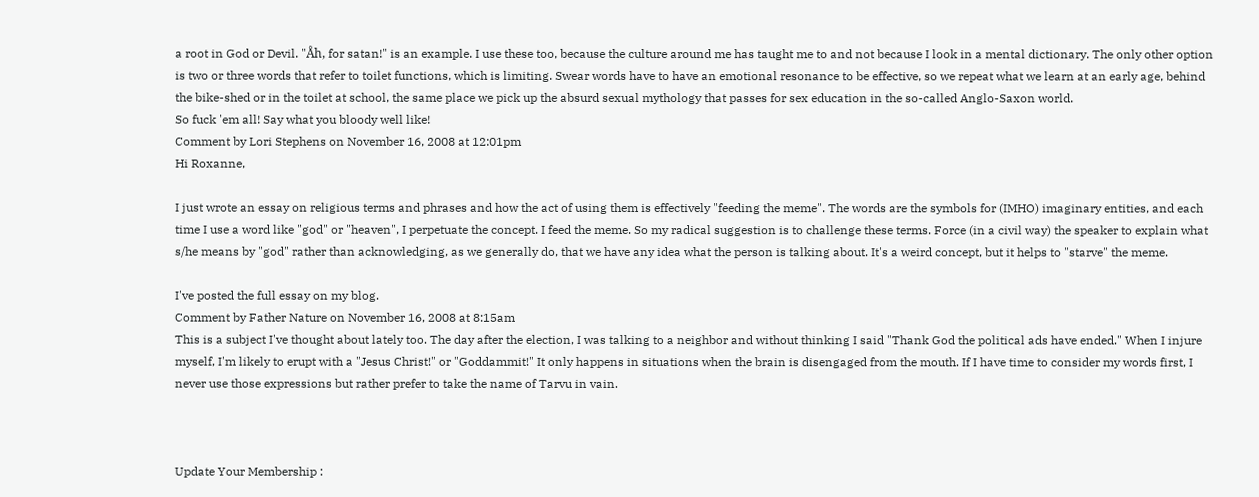a root in God or Devil. "Åh, for satan!" is an example. I use these too, because the culture around me has taught me to and not because I look in a mental dictionary. The only other option is two or three words that refer to toilet functions, which is limiting. Swear words have to have an emotional resonance to be effective, so we repeat what we learn at an early age, behind the bike-shed or in the toilet at school, the same place we pick up the absurd sexual mythology that passes for sex education in the so-called Anglo-Saxon world.
So fuck 'em all! Say what you bloody well like!
Comment by Lori Stephens on November 16, 2008 at 12:01pm
Hi Roxanne,

I just wrote an essay on religious terms and phrases and how the act of using them is effectively "feeding the meme". The words are the symbols for (IMHO) imaginary entities, and each time I use a word like "god" or "heaven", I perpetuate the concept. I feed the meme. So my radical suggestion is to challenge these terms. Force (in a civil way) the speaker to explain what s/he means by "god" rather than acknowledging, as we generally do, that we have any idea what the person is talking about. It's a weird concept, but it helps to "starve" the meme.

I've posted the full essay on my blog.
Comment by Father Nature on November 16, 2008 at 8:15am
This is a subject I've thought about lately too. The day after the election, I was talking to a neighbor and without thinking I said "Thank God the political ads have ended." When I injure myself, I'm likely to erupt with a "Jesus Christ!" or "Goddammit!" It only happens in situations when the brain is disengaged from the mouth. If I have time to consider my words first, I never use those expressions but rather prefer to take the name of Tarvu in vain.



Update Your Membership :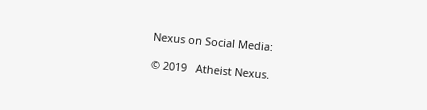Nexus on Social Media:

© 2019   Atheist Nexus.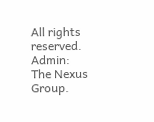All rights reserved. Admin: The Nexus Group.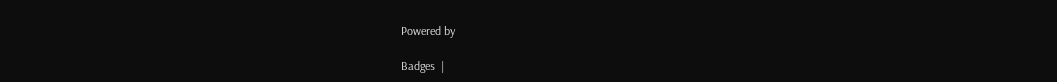Powered by

Badges  |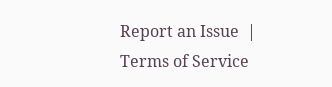Report an Issue  |  Terms of Service